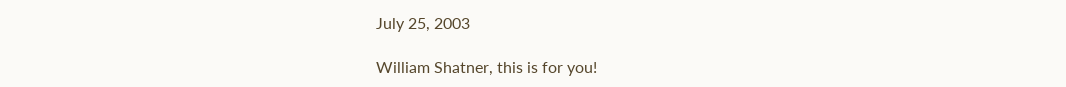July 25, 2003

William Shatner, this is for you!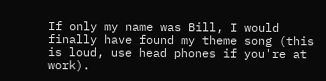If only my name was Bill, I would finally have found my theme song (this is loud, use head phones if you're at work).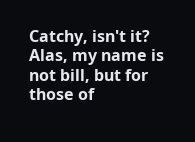Catchy, isn't it? Alas, my name is not bill, but for those of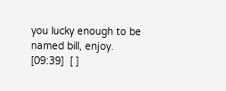you lucky enough to be named bill, enjoy. [09:39]  [ ]